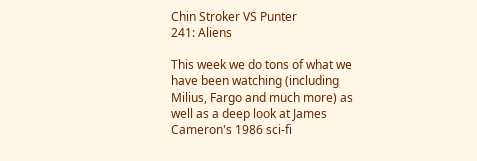Chin Stroker VS Punter
241: Aliens

This week we do tons of what we have been watching (including Milius, Fargo and much more) as well as a deep look at James Cameron's 1986 sci-fi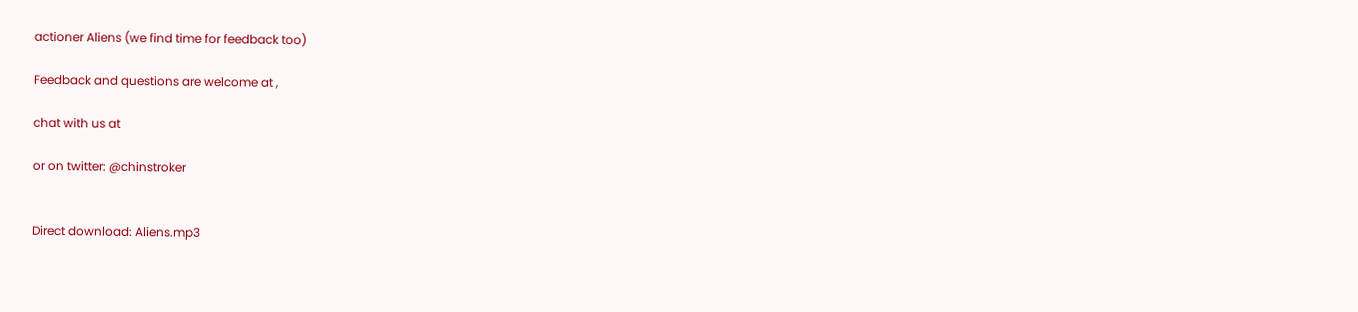actioner Aliens (we find time for feedback too)

Feedback and questions are welcome at ,

chat with us at

or on twitter: @chinstroker


Direct download: Aliens.mp3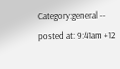Category:general -- posted at: 9:41am +12